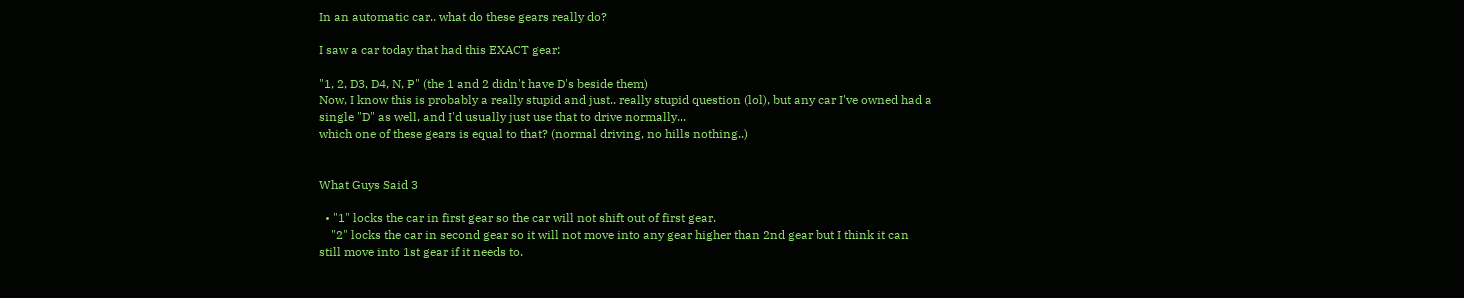In an automatic car.. what do these gears really do?

I saw a car today that had this EXACT gear:

"1, 2, D3, D4, N, P" (the 1 and 2 didn't have D's beside them)
Now, I know this is probably a really stupid and just.. really stupid question (lol), but any car I've owned had a single "D" as well, and I'd usually just use that to drive normally...
which one of these gears is equal to that? (normal driving, no hills nothing..)


What Guys Said 3

  • "1" locks the car in first gear so the car will not shift out of first gear.
    "2" locks the car in second gear so it will not move into any gear higher than 2nd gear but I think it can still move into 1st gear if it needs to.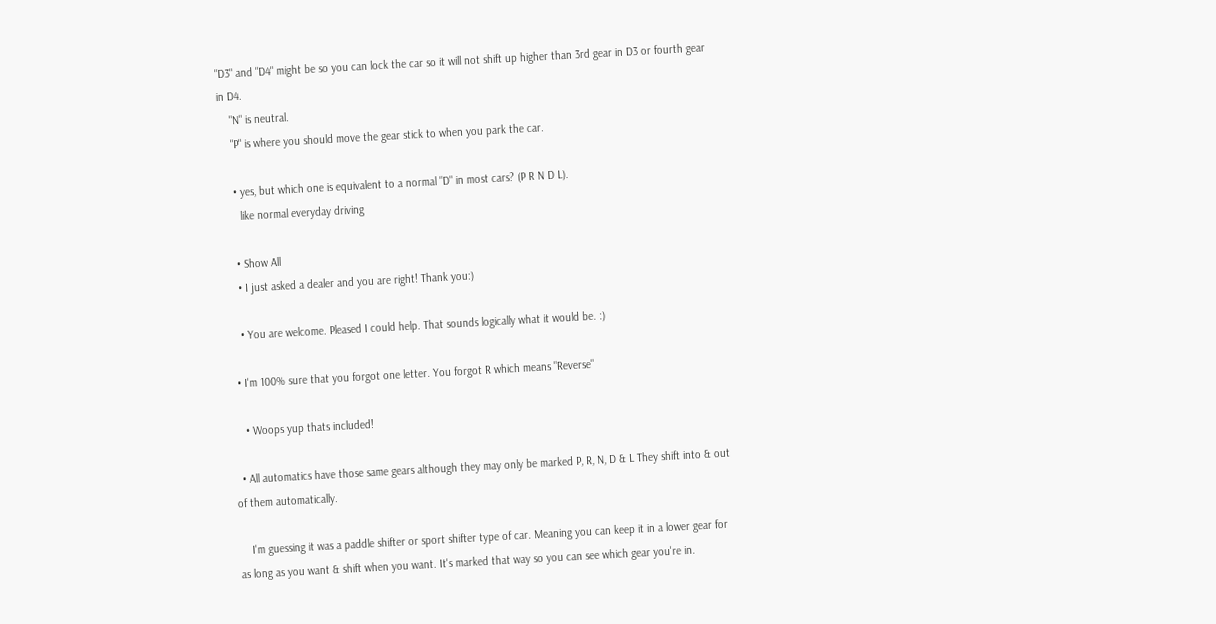"D3" and "D4" might be so you can lock the car so it will not shift up higher than 3rd gear in D3 or fourth gear in D4.
    "N" is neutral.
    "P" is where you should move the gear stick to when you park the car.

    • yes, but which one is equivalent to a normal "D" in most cars? (P R N D L).
      like normal everyday driving

    • Show All
    • I just asked a dealer and you are right! Thank you:)

    • You are welcome. Pleased I could help. That sounds logically what it would be. :)

  • I'm 100% sure that you forgot one letter. You forgot R which means "Reverse"

    • Woops yup thats included!

  • All automatics have those same gears although they may only be marked P, R, N, D & L They shift into & out of them automatically.

    I'm guessing it was a paddle shifter or sport shifter type of car. Meaning you can keep it in a lower gear for as long as you want & shift when you want. It's marked that way so you can see which gear you're in.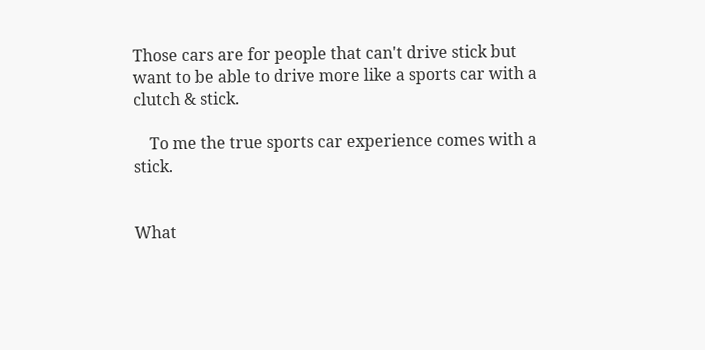Those cars are for people that can't drive stick but want to be able to drive more like a sports car with a clutch & stick.

    To me the true sports car experience comes with a stick.


What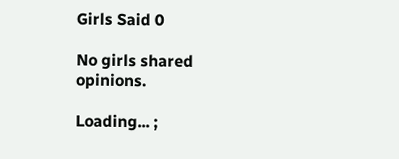Girls Said 0

No girls shared opinions.

Loading... ;